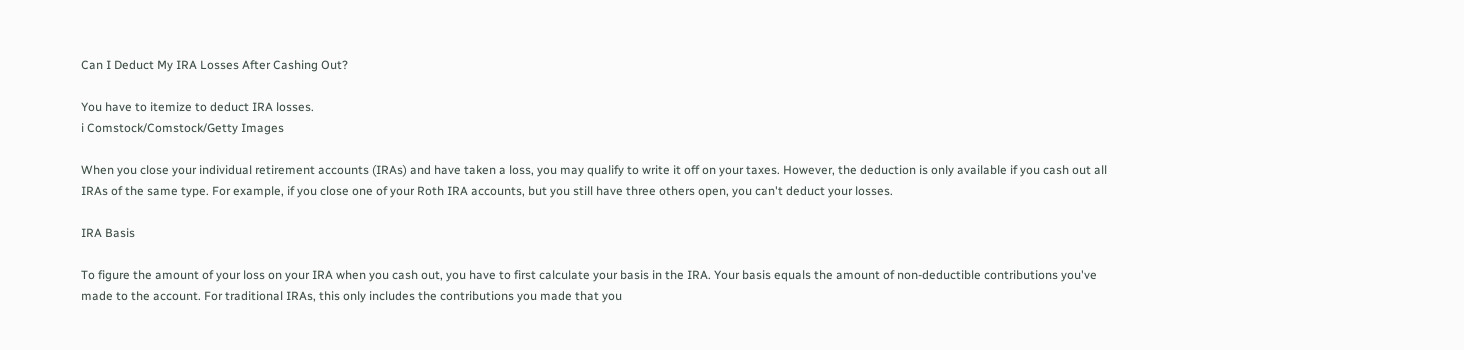Can I Deduct My IRA Losses After Cashing Out?

You have to itemize to deduct IRA losses.
i Comstock/Comstock/Getty Images

When you close your individual retirement accounts (IRAs) and have taken a loss, you may qualify to write it off on your taxes. However, the deduction is only available if you cash out all IRAs of the same type. For example, if you close one of your Roth IRA accounts, but you still have three others open, you can't deduct your losses.

IRA Basis

To figure the amount of your loss on your IRA when you cash out, you have to first calculate your basis in the IRA. Your basis equals the amount of non-deductible contributions you've made to the account. For traditional IRAs, this only includes the contributions you made that you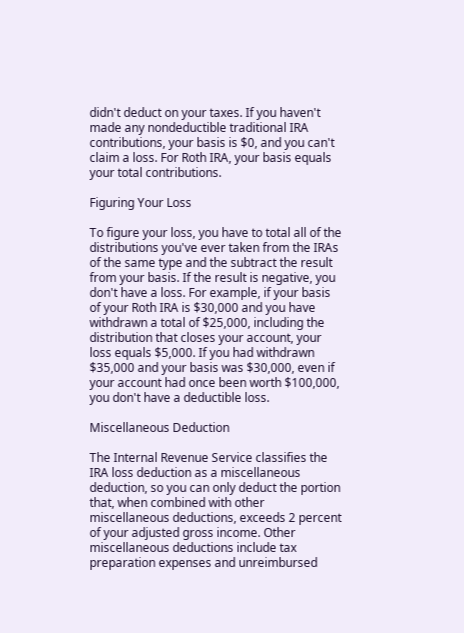didn't deduct on your taxes. If you haven't made any nondeductible traditional IRA contributions, your basis is $0, and you can't claim a loss. For Roth IRA, your basis equals your total contributions.

Figuring Your Loss

To figure your loss, you have to total all of the distributions you've ever taken from the IRAs of the same type and the subtract the result from your basis. If the result is negative, you don't have a loss. For example, if your basis of your Roth IRA is $30,000 and you have withdrawn a total of $25,000, including the distribution that closes your account, your loss equals $5,000. If you had withdrawn $35,000 and your basis was $30,000, even if your account had once been worth $100,000, you don't have a deductible loss.

Miscellaneous Deduction

The Internal Revenue Service classifies the IRA loss deduction as a miscellaneous deduction, so you can only deduct the portion that, when combined with other miscellaneous deductions, exceeds 2 percent of your adjusted gross income. Other miscellaneous deductions include tax preparation expenses and unreimbursed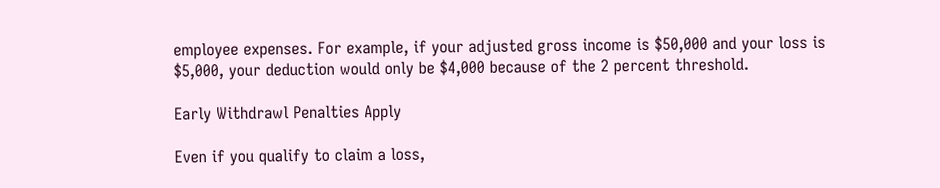employee expenses. For example, if your adjusted gross income is $50,000 and your loss is $5,000, your deduction would only be $4,000 because of the 2 percent threshold.

Early Withdrawl Penalties Apply

Even if you qualify to claim a loss,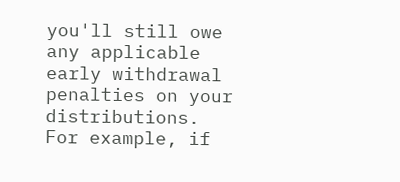you'll still owe any applicable early withdrawal penalties on your distributions. For example, if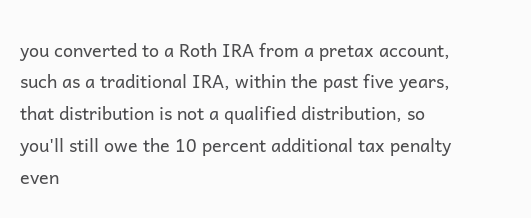you converted to a Roth IRA from a pretax account, such as a traditional IRA, within the past five years, that distribution is not a qualified distribution, so you'll still owe the 10 percent additional tax penalty even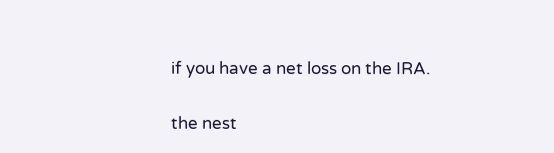if you have a net loss on the IRA.

the nest